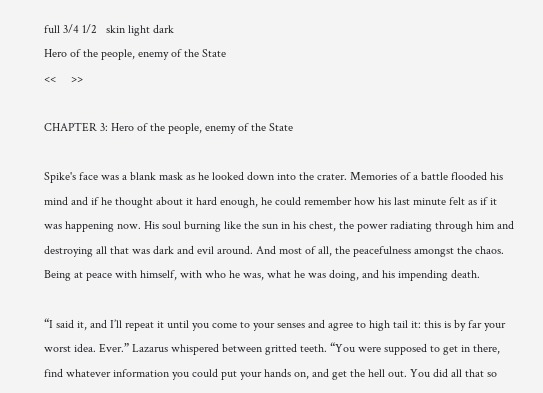full 3/4 1/2   skin light dark
Hero of the people, enemy of the State
<<     >>

CHAPTER 3: Hero of the people, enemy of the State

Spike's face was a blank mask as he looked down into the crater. Memories of a battle flooded his mind and if he thought about it hard enough, he could remember how his last minute felt as if it was happening now. His soul burning like the sun in his chest, the power radiating through him and destroying all that was dark and evil around. And most of all, the peacefulness amongst the chaos. Being at peace with himself, with who he was, what he was doing, and his impending death.

“I said it, and I’ll repeat it until you come to your senses and agree to high tail it: this is by far your worst idea. Ever.” Lazarus whispered between gritted teeth. “You were supposed to get in there, find whatever information you could put your hands on, and get the hell out. You did all that so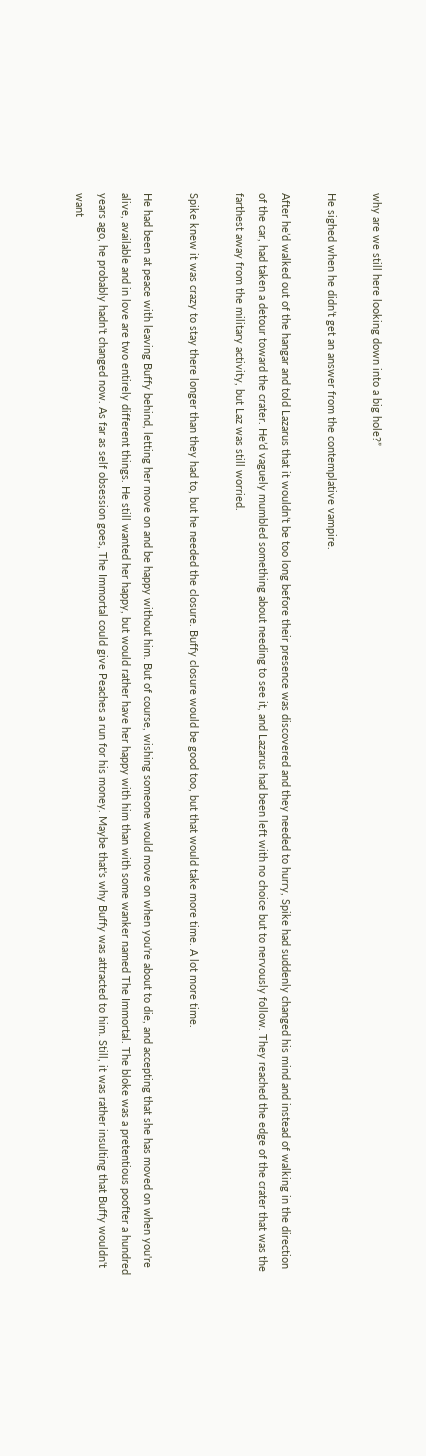why are we still here looking down into a big hole?”

He sighed when he didn’t get an answer from the contemplative vampire.

After he’d walked out of the hangar and told Lazarus that it wouldn’t be too long before their presence was discovered and they needed to hurry, Spike had suddenly changed his mind and instead of walking in the direction of the car, had taken a detour toward the crater. He’d vaguely mumbled something about needing to see it, and Lazarus had been left with no choice but to nervously follow. They reached the edge of the crater that was the farthest away from the military activity, but Laz was still worried.

Spike knew it was crazy to stay there longer than they had to, but he needed the closure. Buffy closure would be good too, but that would take more time. A lot more time.

He had been at peace with leaving Buffy behind, letting her move on and be happy without him. But of course, wishing someone would move on when you're about to die, and accepting that she has moved on when you're alive, available and in love are two entirely different things. He still wanted her happy, but would rather have her happy with him than with some wanker named The Immortal. The bloke was a pretentious poofter a hundred years ago, he probably hadn't changed now. As far as self obsession goes, The Immortal could give Peaches a run for his money. Maybe that's why Buffy was attracted to him. Still, it was rather insulting that Buffy wouldn't want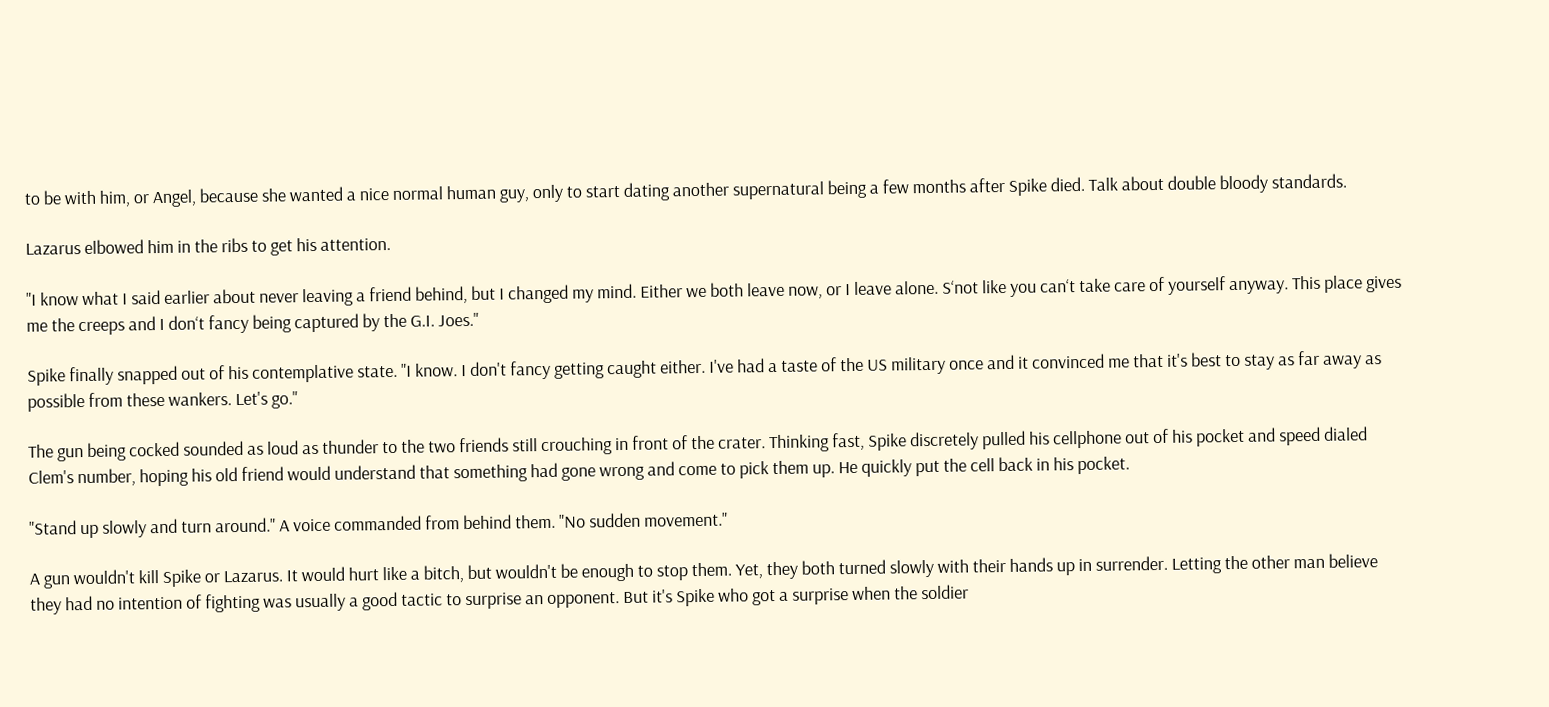to be with him, or Angel, because she wanted a nice normal human guy, only to start dating another supernatural being a few months after Spike died. Talk about double bloody standards.

Lazarus elbowed him in the ribs to get his attention.

"I know what I said earlier about never leaving a friend behind, but I changed my mind. Either we both leave now, or I leave alone. S‘not like you can‘t take care of yourself anyway. This place gives me the creeps and I don‘t fancy being captured by the G.I. Joes."

Spike finally snapped out of his contemplative state. "I know. I don't fancy getting caught either. I've had a taste of the US military once and it convinced me that it's best to stay as far away as possible from these wankers. Let's go."

The gun being cocked sounded as loud as thunder to the two friends still crouching in front of the crater. Thinking fast, Spike discretely pulled his cellphone out of his pocket and speed dialed Clem's number, hoping his old friend would understand that something had gone wrong and come to pick them up. He quickly put the cell back in his pocket.

"Stand up slowly and turn around." A voice commanded from behind them. "No sudden movement."

A gun wouldn't kill Spike or Lazarus. It would hurt like a bitch, but wouldn't be enough to stop them. Yet, they both turned slowly with their hands up in surrender. Letting the other man believe they had no intention of fighting was usually a good tactic to surprise an opponent. But it's Spike who got a surprise when the soldier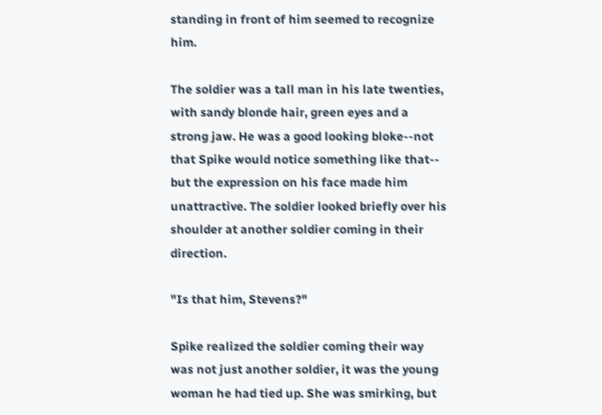standing in front of him seemed to recognize him.

The soldier was a tall man in his late twenties, with sandy blonde hair, green eyes and a strong jaw. He was a good looking bloke--not that Spike would notice something like that-- but the expression on his face made him unattractive. The soldier looked briefly over his shoulder at another soldier coming in their direction.

"Is that him, Stevens?"

Spike realized the soldier coming their way was not just another soldier, it was the young woman he had tied up. She was smirking, but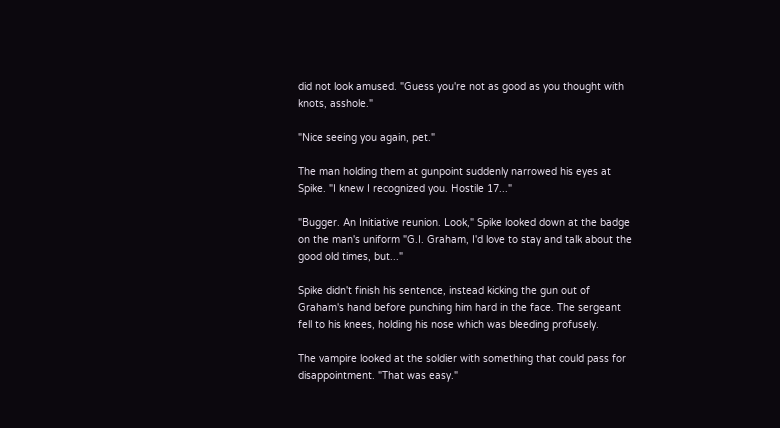did not look amused. "Guess you're not as good as you thought with knots, asshole."

"Nice seeing you again, pet."

The man holding them at gunpoint suddenly narrowed his eyes at Spike. "I knew I recognized you. Hostile 17..."

"Bugger. An Initiative reunion. Look," Spike looked down at the badge on the man's uniform "G.I. Graham, I'd love to stay and talk about the good old times, but..."

Spike didn't finish his sentence, instead kicking the gun out of Graham's hand before punching him hard in the face. The sergeant fell to his knees, holding his nose which was bleeding profusely.

The vampire looked at the soldier with something that could pass for disappointment. "That was easy."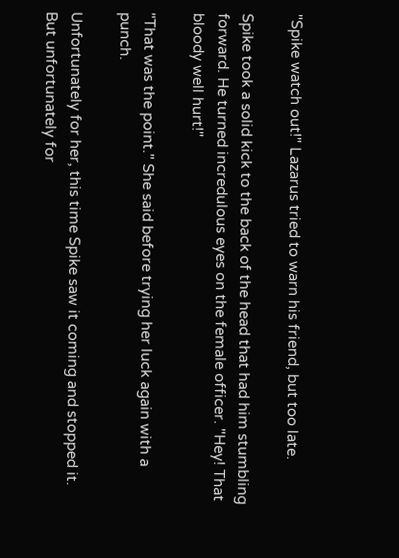"Spike watch out!" Lazarus tried to warn his friend, but too late.

Spike took a solid kick to the back of the head that had him stumbling forward. He turned incredulous eyes on the female officer. "Hey! That bloody well hurt!"

"That was the point." She said before trying her luck again with a punch.

Unfortunately for her, this time Spike saw it coming and stopped it. But unfortunately for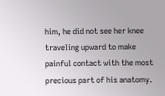him, he did not see her knee traveling upward to make painful contact with the most precious part of his anatomy.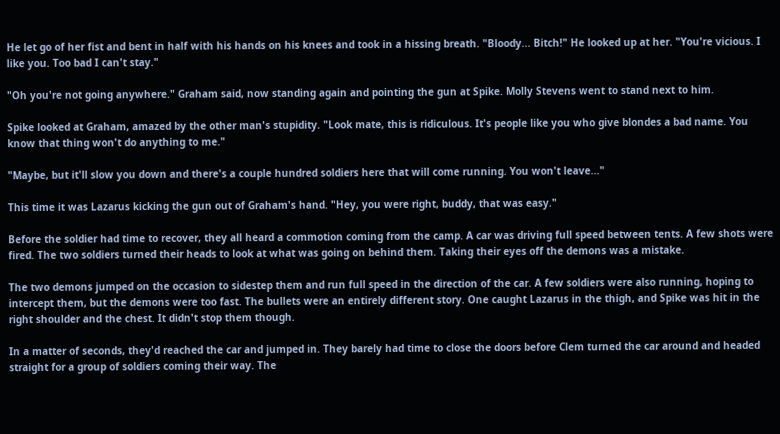He let go of her fist and bent in half with his hands on his knees and took in a hissing breath. "Bloody... Bitch!" He looked up at her. "You're vicious. I like you. Too bad I can't stay."

"Oh you're not going anywhere." Graham said, now standing again and pointing the gun at Spike. Molly Stevens went to stand next to him.

Spike looked at Graham, amazed by the other man's stupidity. "Look mate, this is ridiculous. It's people like you who give blondes a bad name. You know that thing won't do anything to me."

"Maybe, but it'll slow you down and there's a couple hundred soldiers here that will come running. You won't leave..."

This time it was Lazarus kicking the gun out of Graham's hand. "Hey, you were right, buddy, that was easy."

Before the soldier had time to recover, they all heard a commotion coming from the camp. A car was driving full speed between tents. A few shots were fired. The two soldiers turned their heads to look at what was going on behind them. Taking their eyes off the demons was a mistake.

The two demons jumped on the occasion to sidestep them and run full speed in the direction of the car. A few soldiers were also running, hoping to intercept them, but the demons were too fast. The bullets were an entirely different story. One caught Lazarus in the thigh, and Spike was hit in the right shoulder and the chest. It didn't stop them though.

In a matter of seconds, they'd reached the car and jumped in. They barely had time to close the doors before Clem turned the car around and headed straight for a group of soldiers coming their way. The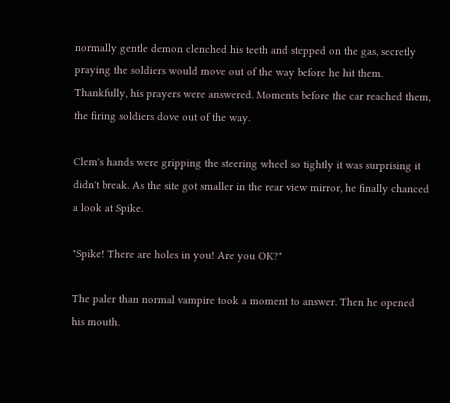normally gentle demon clenched his teeth and stepped on the gas, secretly praying the soldiers would move out of the way before he hit them. Thankfully, his prayers were answered. Moments before the car reached them, the firing soldiers dove out of the way.

Clem's hands were gripping the steering wheel so tightly it was surprising it didn't break. As the site got smaller in the rear view mirror, he finally chanced a look at Spike.

"Spike! There are holes in you! Are you OK?"

The paler than normal vampire took a moment to answer. Then he opened his mouth.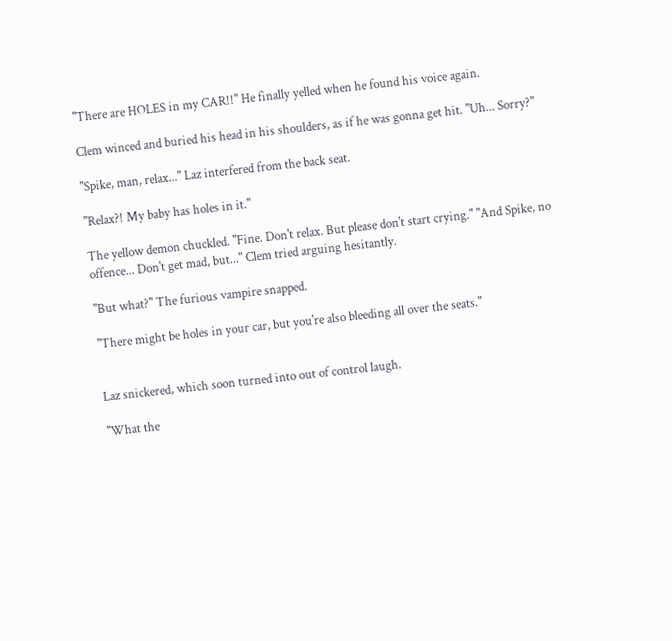"There are HOLES in my CAR!!" He finally yelled when he found his voice again.

Clem winced and buried his head in his shoulders, as if he was gonna get hit. "Uh... Sorry?"

"Spike, man, relax..." Laz interfered from the back seat.

"Relax?! My baby has holes in it."

The yellow demon chuckled. "Fine. Don't relax. But please don't start crying." "And Spike, no offence... Don't get mad, but..." Clem tried arguing hesitantly.

"But what?" The furious vampire snapped.

"There might be holes in your car, but you're also bleeding all over the seats."


Laz snickered, which soon turned into out of control laugh.

"What the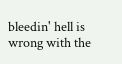bleedin' hell is wrong with the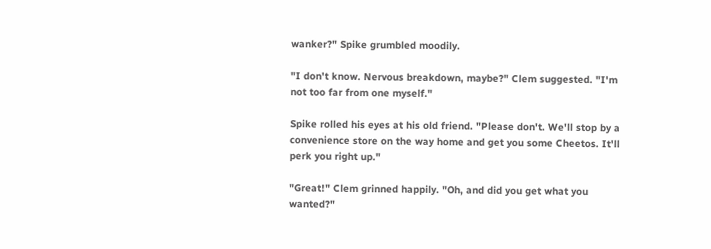wanker?" Spike grumbled moodily.

"I don't know. Nervous breakdown, maybe?" Clem suggested. "I'm not too far from one myself."

Spike rolled his eyes at his old friend. "Please don't. We'll stop by a convenience store on the way home and get you some Cheetos. It'll perk you right up."

"Great!" Clem grinned happily. "Oh, and did you get what you wanted?"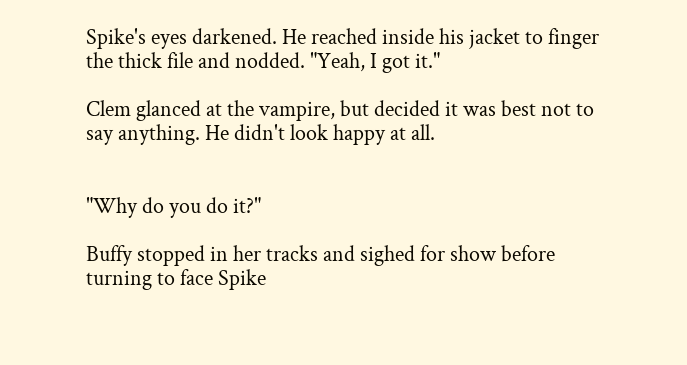Spike's eyes darkened. He reached inside his jacket to finger the thick file and nodded. "Yeah, I got it."

Clem glanced at the vampire, but decided it was best not to say anything. He didn't look happy at all.


"Why do you do it?"

Buffy stopped in her tracks and sighed for show before turning to face Spike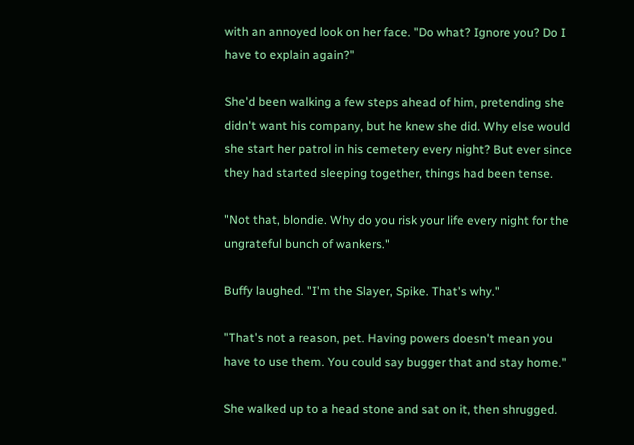with an annoyed look on her face. "Do what? Ignore you? Do I have to explain again?"

She'd been walking a few steps ahead of him, pretending she didn't want his company, but he knew she did. Why else would she start her patrol in his cemetery every night? But ever since they had started sleeping together, things had been tense.

"Not that, blondie. Why do you risk your life every night for the ungrateful bunch of wankers."

Buffy laughed. "I'm the Slayer, Spike. That's why."

"That's not a reason, pet. Having powers doesn't mean you have to use them. You could say bugger that and stay home."

She walked up to a head stone and sat on it, then shrugged.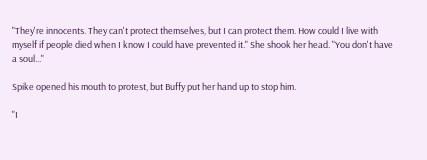"They're innocents. They can't protect themselves, but I can protect them. How could I live with myself if people died when I know I could have prevented it." She shook her head. "You don't have a soul..."

Spike opened his mouth to protest, but Buffy put her hand up to stop him.

"I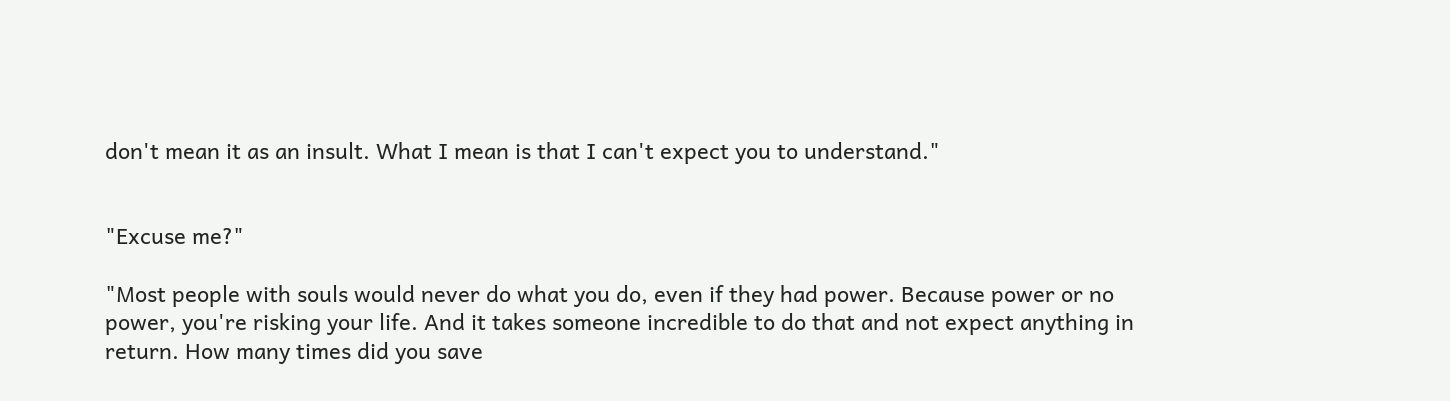don't mean it as an insult. What I mean is that I can't expect you to understand."


"Excuse me?"

"Most people with souls would never do what you do, even if they had power. Because power or no power, you're risking your life. And it takes someone incredible to do that and not expect anything in return. How many times did you save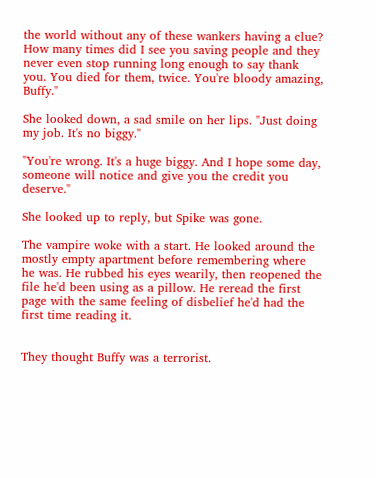the world without any of these wankers having a clue? How many times did I see you saving people and they never even stop running long enough to say thank you. You died for them, twice. You're bloody amazing, Buffy."

She looked down, a sad smile on her lips. "Just doing my job. It's no biggy."

"You're wrong. It's a huge biggy. And I hope some day, someone will notice and give you the credit you deserve."

She looked up to reply, but Spike was gone.

The vampire woke with a start. He looked around the mostly empty apartment before remembering where he was. He rubbed his eyes wearily, then reopened the file he'd been using as a pillow. He reread the first page with the same feeling of disbelief he'd had the first time reading it.


They thought Buffy was a terrorist.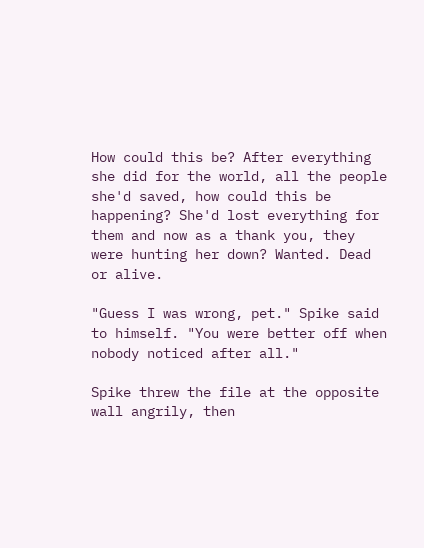How could this be? After everything she did for the world, all the people she'd saved, how could this be happening? She'd lost everything for them and now as a thank you, they were hunting her down? Wanted. Dead or alive.

"Guess I was wrong, pet." Spike said to himself. "You were better off when nobody noticed after all."

Spike threw the file at the opposite wall angrily, then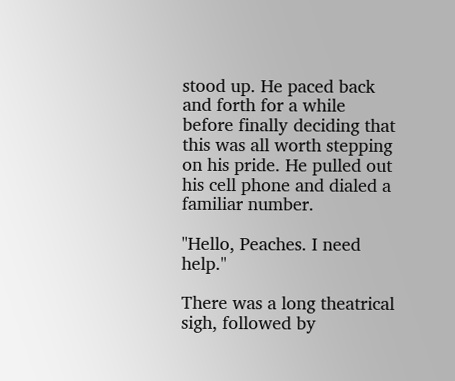stood up. He paced back and forth for a while before finally deciding that this was all worth stepping on his pride. He pulled out his cell phone and dialed a familiar number.

"Hello, Peaches. I need help."

There was a long theatrical sigh, followed by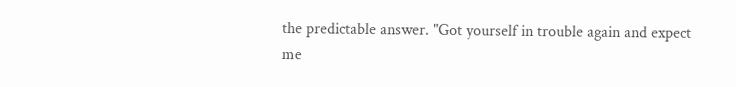the predictable answer. "Got yourself in trouble again and expect me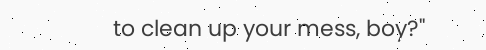to clean up your mess, boy?"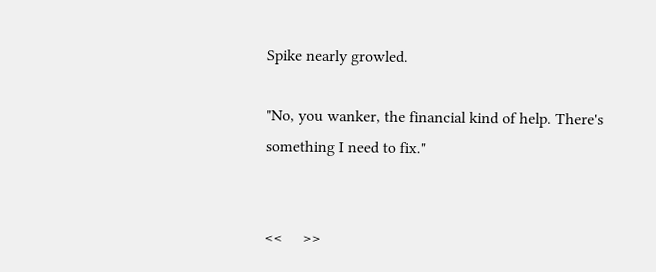Spike nearly growled.

"No, you wanker, the financial kind of help. There's something I need to fix."


<<     >>